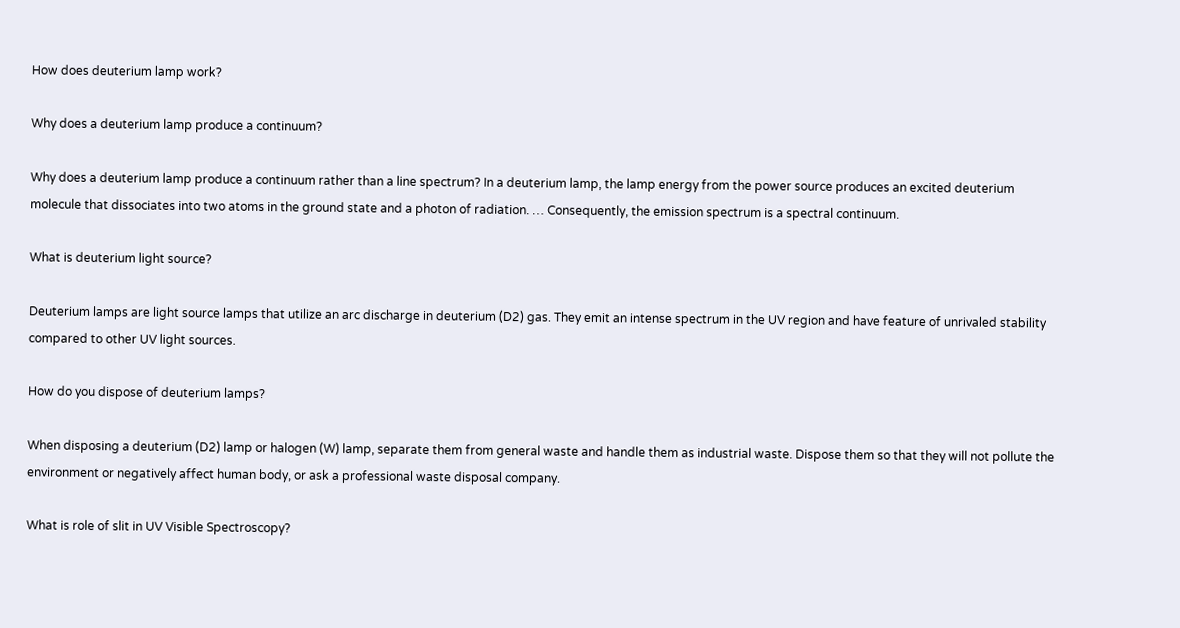How does deuterium lamp work?

Why does a deuterium lamp produce a continuum?

Why does a deuterium lamp produce a continuum rather than a line spectrum? In a deuterium lamp, the lamp energy from the power source produces an excited deuterium molecule that dissociates into two atoms in the ground state and a photon of radiation. … Consequently, the emission spectrum is a spectral continuum.

What is deuterium light source?

Deuterium lamps are light source lamps that utilize an arc discharge in deuterium (D2) gas. They emit an intense spectrum in the UV region and have feature of unrivaled stability compared to other UV light sources.

How do you dispose of deuterium lamps?

When disposing a deuterium (D2) lamp or halogen (W) lamp, separate them from general waste and handle them as industrial waste. Dispose them so that they will not pollute the environment or negatively affect human body, or ask a professional waste disposal company.

What is role of slit in UV Visible Spectroscopy?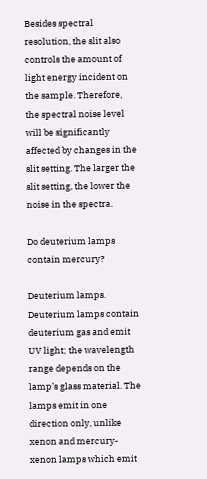Besides spectral resolution, the slit also controls the amount of light energy incident on the sample. Therefore, the spectral noise level will be significantly affected by changes in the slit setting. The larger the slit setting, the lower the noise in the spectra.

Do deuterium lamps contain mercury?

Deuterium lamps. Deuterium lamps contain deuterium gas and emit UV light; the wavelength range depends on the lamp’s glass material. The lamps emit in one direction only, unlike xenon and mercury-xenon lamps which emit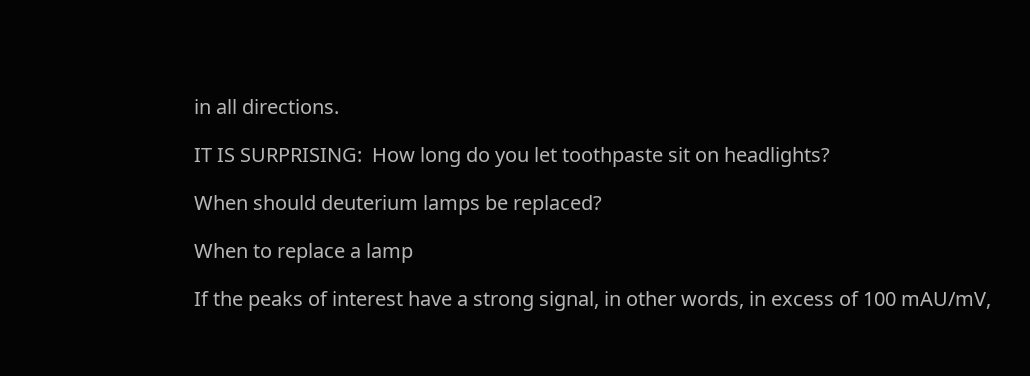in all directions.

IT IS SURPRISING:  How long do you let toothpaste sit on headlights?

When should deuterium lamps be replaced?

When to replace a lamp

If the peaks of interest have a strong signal, in other words, in excess of 100 mAU/mV,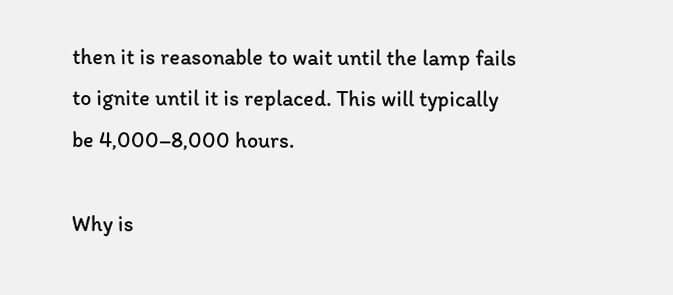then it is reasonable to wait until the lamp fails to ignite until it is replaced. This will typically be 4,000–8,000 hours.

Why is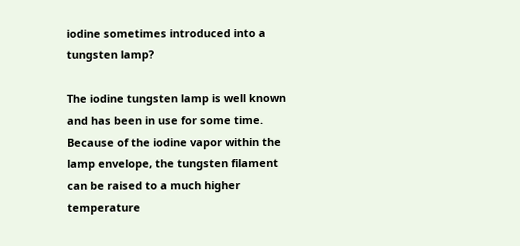iodine sometimes introduced into a tungsten lamp?

The iodine tungsten lamp is well known and has been in use for some time. Because of the iodine vapor within the lamp envelope, the tungsten filament can be raised to a much higher temperature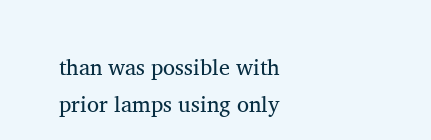than was possible with prior lamps using only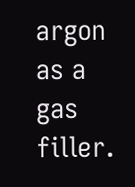argon as a gas filler.